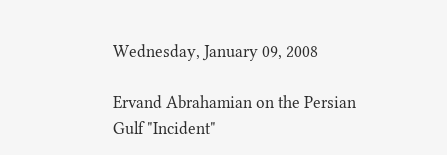Wednesday, January 09, 2008

Ervand Abrahamian on the Persian Gulf "Incident"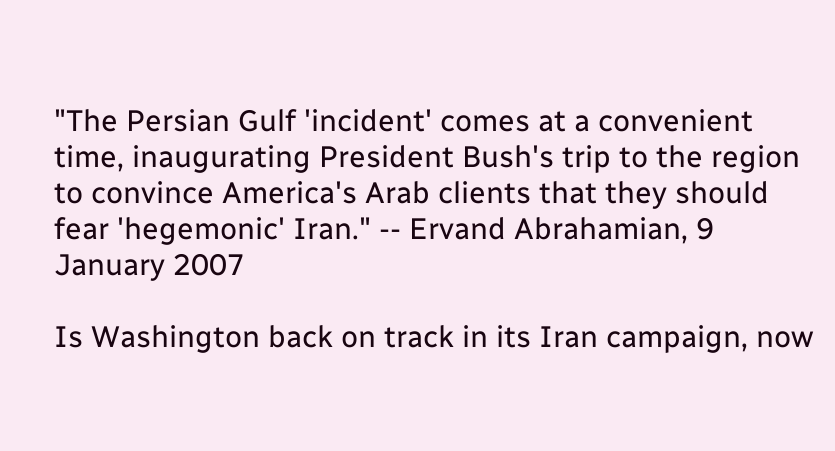"The Persian Gulf 'incident' comes at a convenient time, inaugurating President Bush's trip to the region to convince America's Arab clients that they should fear 'hegemonic' Iran." -- Ervand Abrahamian, 9 January 2007

Is Washington back on track in its Iran campaign, now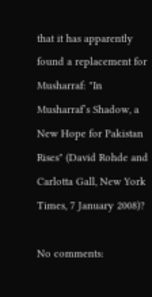that it has apparently found a replacement for Musharraf: "In Musharraf’s Shadow, a New Hope for Pakistan Rises" (David Rohde and Carlotta Gall, New York Times, 7 January 2008)?

No comments: